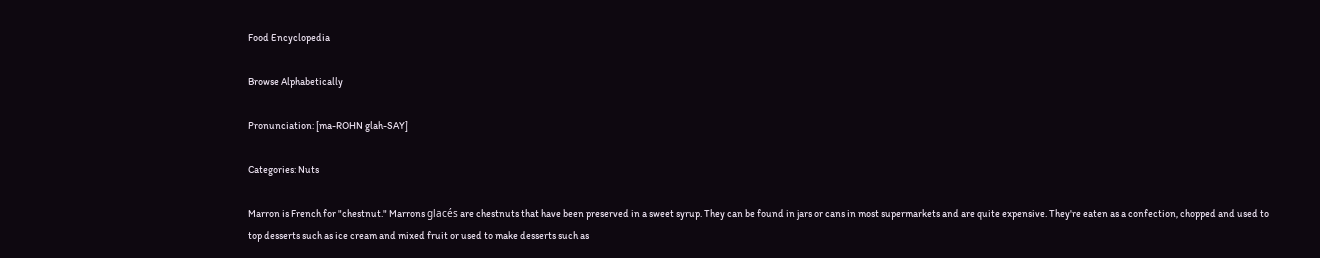Food Encyclopedia

Browse Alphabetically

Pronunciation: [ma-ROHN glah-SAY]

Categories: Nuts

Marron is French for "chestnut." Marrons glacés are chestnuts that have been preserved in a sweet syrup. They can be found in jars or cans in most supermarkets and are quite expensive. They're eaten as a confection, chopped and used to top desserts such as ice cream and mixed fruit or used to make desserts such as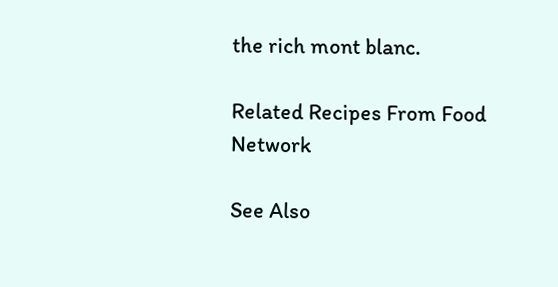the rich mont blanc.

Related Recipes From Food Network

See Also